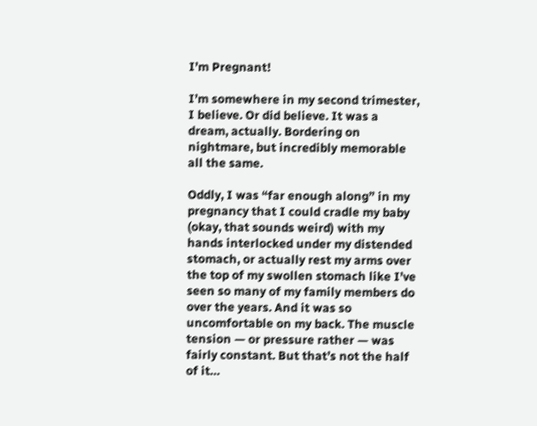I’m Pregnant!

I’m somewhere in my second trimester, I believe. Or did believe. It was a dream, actually. Bordering on nightmare, but incredibly memorable all the same.

Oddly, I was “far enough along” in my pregnancy that I could cradle my baby (okay, that sounds weird) with my hands interlocked under my distended stomach, or actually rest my arms over the top of my swollen stomach like I’ve seen so many of my family members do over the years. And it was so uncomfortable on my back. The muscle tension — or pressure rather — was fairly constant. But that’s not the half of it…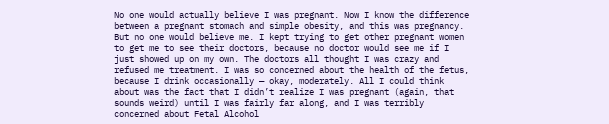No one would actually believe I was pregnant. Now I know the difference between a pregnant stomach and simple obesity, and this was pregnancy. But no one would believe me. I kept trying to get other pregnant women to get me to see their doctors, because no doctor would see me if I just showed up on my own. The doctors all thought I was crazy and refused me treatment. I was so concerned about the health of the fetus, because I drink occasionally — okay, moderately. All I could think about was the fact that I didn’t realize I was pregnant (again, that sounds weird) until I was fairly far along, and I was terribly concerned about Fetal Alcohol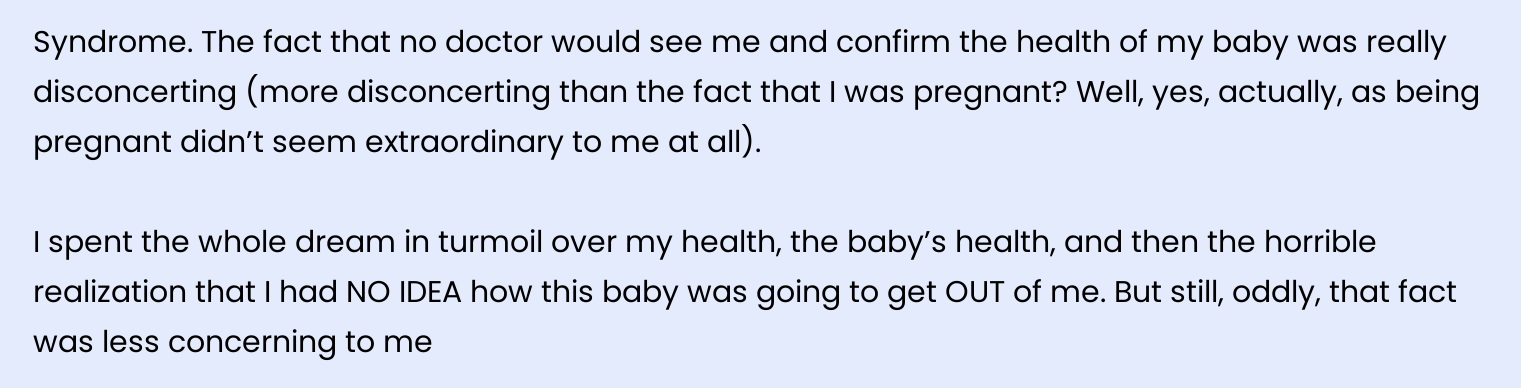Syndrome. The fact that no doctor would see me and confirm the health of my baby was really disconcerting (more disconcerting than the fact that I was pregnant? Well, yes, actually, as being pregnant didn’t seem extraordinary to me at all).

I spent the whole dream in turmoil over my health, the baby’s health, and then the horrible realization that I had NO IDEA how this baby was going to get OUT of me. But still, oddly, that fact was less concerning to me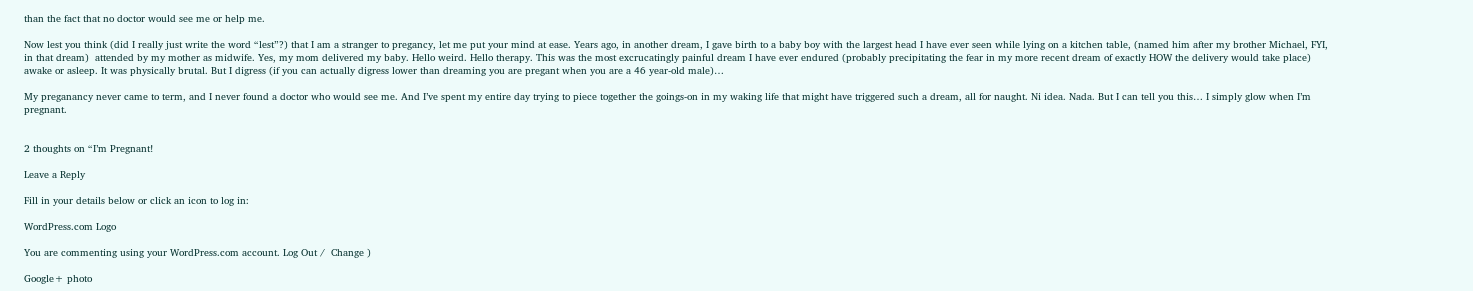than the fact that no doctor would see me or help me.

Now lest you think (did I really just write the word “lest”?) that I am a stranger to pregancy, let me put your mind at ease. Years ago, in another dream, I gave birth to a baby boy with the largest head I have ever seen while lying on a kitchen table, (named him after my brother Michael, FYI, in that dream)  attended by my mother as midwife. Yes, my mom delivered my baby. Hello weird. Hello therapy. This was the most excrucatingly painful dream I have ever endured (probably precipitating the fear in my more recent dream of exactly HOW the delivery would take place) awake or asleep. It was physically brutal. But I digress (if you can actually digress lower than dreaming you are pregant when you are a 46 year-old male)…

My preganancy never came to term, and I never found a doctor who would see me. And I’ve spent my entire day trying to piece together the goings-on in my waking life that might have triggered such a dream, all for naught. Ni idea. Nada. But I can tell you this… I simply glow when I’m pregnant.


2 thoughts on “I’m Pregnant!

Leave a Reply

Fill in your details below or click an icon to log in:

WordPress.com Logo

You are commenting using your WordPress.com account. Log Out /  Change )

Google+ photo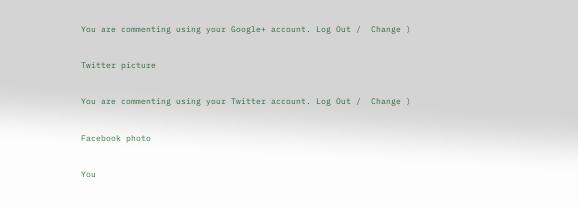You are commenting using your Google+ account. Log Out /  Change )

Twitter picture

You are commenting using your Twitter account. Log Out /  Change )

Facebook photo

You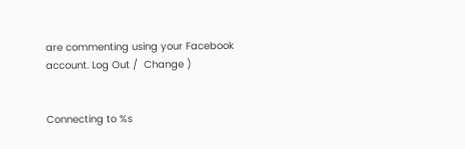are commenting using your Facebook account. Log Out /  Change )


Connecting to %s